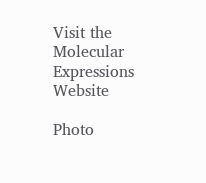Visit the
Molecular Expressions Website

Photo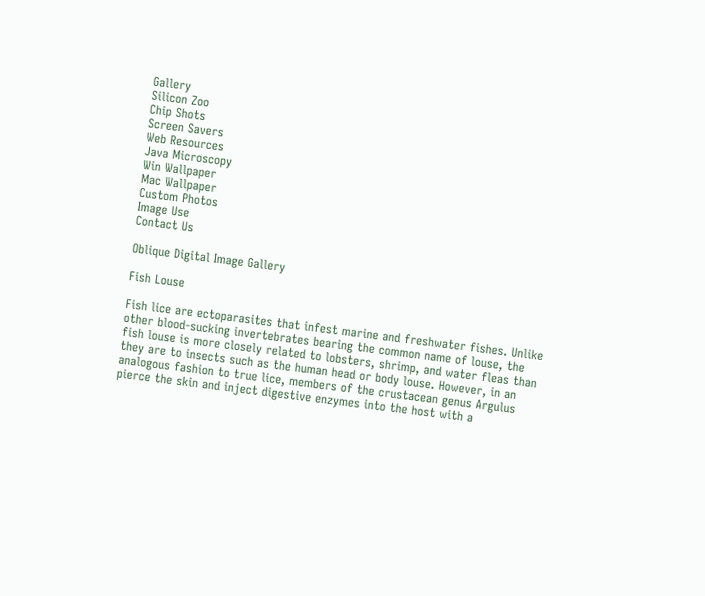Gallery
Silicon Zoo
Chip Shots
Screen Savers
Web Resources
Java Microscopy
Win Wallpaper
Mac Wallpaper
Custom Photos
Image Use
Contact Us

Oblique Digital Image Gallery

Fish Louse

Fish lice are ectoparasites that infest marine and freshwater fishes. Unlike other blood-sucking invertebrates bearing the common name of louse, the fish louse is more closely related to lobsters, shrimp, and water fleas than they are to insects such as the human head or body louse. However, in an analogous fashion to true lice, members of the crustacean genus Argulus pierce the skin and inject digestive enzymes into the host with a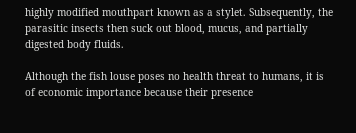highly modified mouthpart known as a stylet. Subsequently, the parasitic insects then suck out blood, mucus, and partially digested body fluids.

Although the fish louse poses no health threat to humans, it is of economic importance because their presence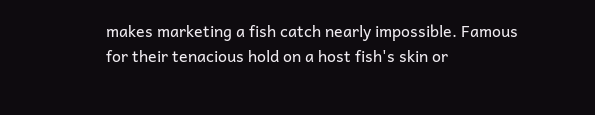makes marketing a fish catch nearly impossible. Famous for their tenacious hold on a host fish's skin or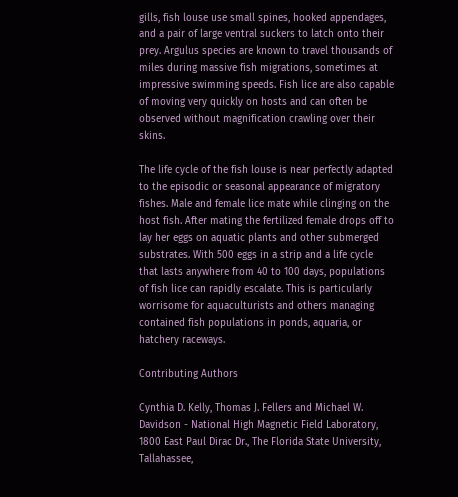gills, fish louse use small spines, hooked appendages, and a pair of large ventral suckers to latch onto their prey. Argulus species are known to travel thousands of miles during massive fish migrations, sometimes at impressive swimming speeds. Fish lice are also capable of moving very quickly on hosts and can often be observed without magnification crawling over their skins.

The life cycle of the fish louse is near perfectly adapted to the episodic or seasonal appearance of migratory fishes. Male and female lice mate while clinging on the host fish. After mating the fertilized female drops off to lay her eggs on aquatic plants and other submerged substrates. With 500 eggs in a strip and a life cycle that lasts anywhere from 40 to 100 days, populations of fish lice can rapidly escalate. This is particularly worrisome for aquaculturists and others managing contained fish populations in ponds, aquaria, or hatchery raceways.

Contributing Authors

Cynthia D. Kelly, Thomas J. Fellers and Michael W. Davidson - National High Magnetic Field Laboratory, 1800 East Paul Dirac Dr., The Florida State University, Tallahassee,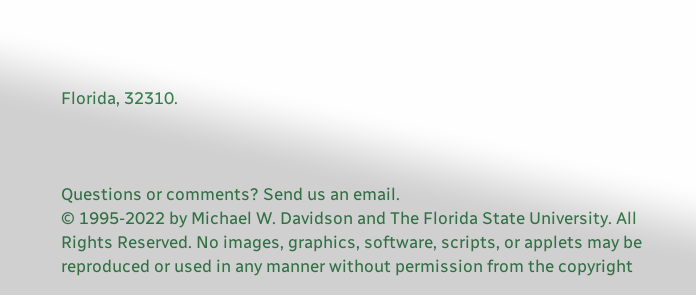Florida, 32310.



Questions or comments? Send us an email.
© 1995-2022 by Michael W. Davidson and The Florida State University. All Rights Reserved. No images, graphics, software, scripts, or applets may be reproduced or used in any manner without permission from the copyright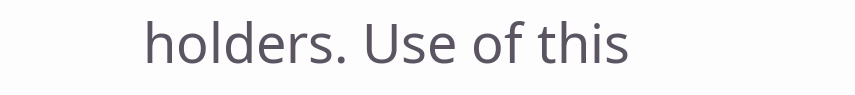holders. Use of this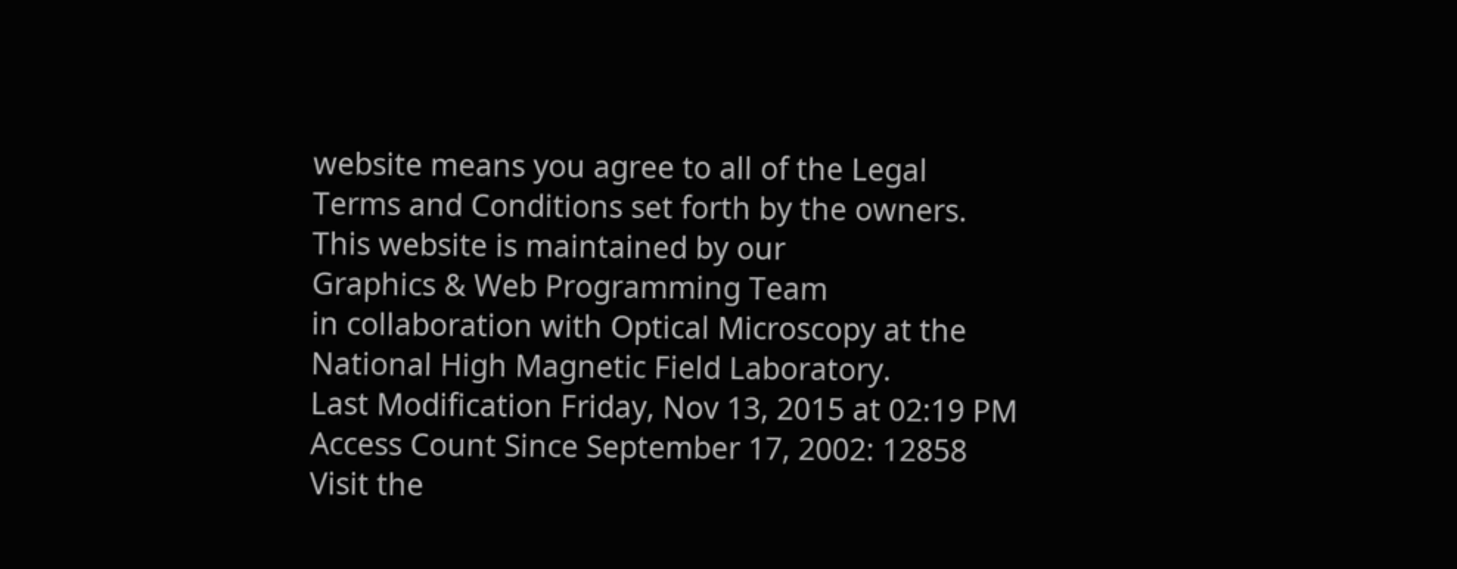website means you agree to all of the Legal Terms and Conditions set forth by the owners.
This website is maintained by our
Graphics & Web Programming Team
in collaboration with Optical Microscopy at the
National High Magnetic Field Laboratory.
Last Modification Friday, Nov 13, 2015 at 02:19 PM
Access Count Since September 17, 2002: 12858
Visit the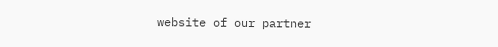website of our partner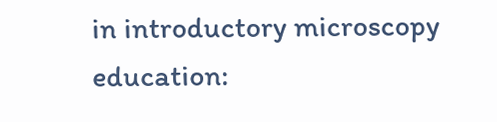in introductory microscopy education: